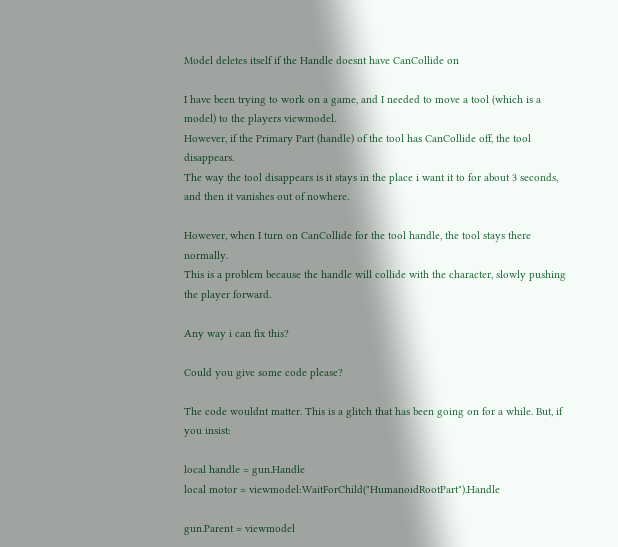Model deletes itself if the Handle doesnt have CanCollide on

I have been trying to work on a game, and I needed to move a tool (which is a model) to the players viewmodel.
However, if the Primary Part (handle) of the tool has CanCollide off, the tool disappears.
The way the tool disappears is it stays in the place i want it to for about 3 seconds, and then it vanishes out of nowhere.

However, when I turn on CanCollide for the tool handle, the tool stays there normally.
This is a problem because the handle will collide with the character, slowly pushing the player forward.

Any way i can fix this?

Could you give some code please?

The code wouldnt matter. This is a glitch that has been going on for a while. But, if you insist:

local handle = gun.Handle
local motor = viewmodel:WaitForChild("HumanoidRootPart").Handle

gun.Parent = viewmodel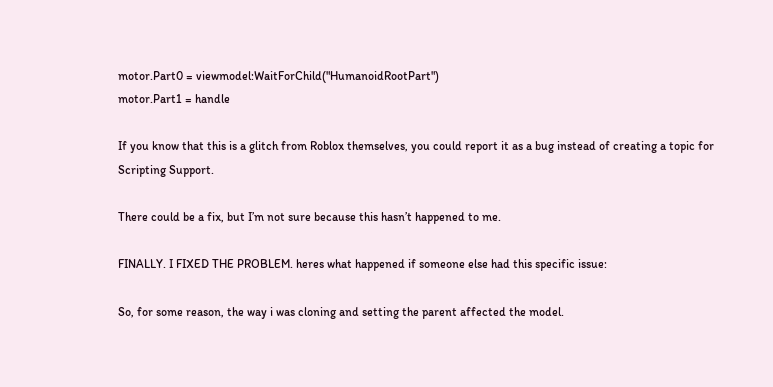motor.Part0 = viewmodel:WaitForChild("HumanoidRootPart")
motor.Part1 = handle

If you know that this is a glitch from Roblox themselves, you could report it as a bug instead of creating a topic for Scripting Support.

There could be a fix, but I’m not sure because this hasn’t happened to me.

FINALLY. I FIXED THE PROBLEM. heres what happened if someone else had this specific issue:

So, for some reason, the way i was cloning and setting the parent affected the model.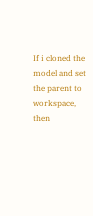If i cloned the model and set the parent to workspace, then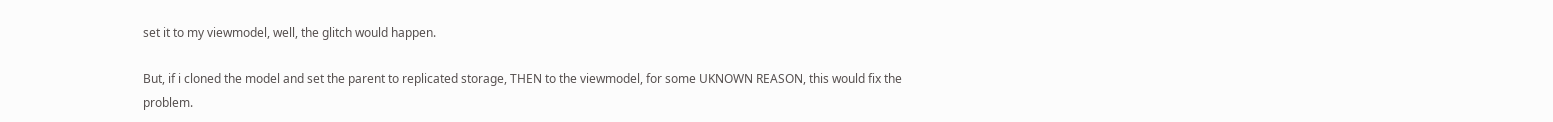set it to my viewmodel, well, the glitch would happen.

But, if i cloned the model and set the parent to replicated storage, THEN to the viewmodel, for some UKNOWN REASON, this would fix the problem.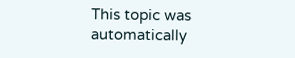This topic was automatically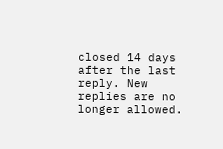closed 14 days after the last reply. New replies are no longer allowed.